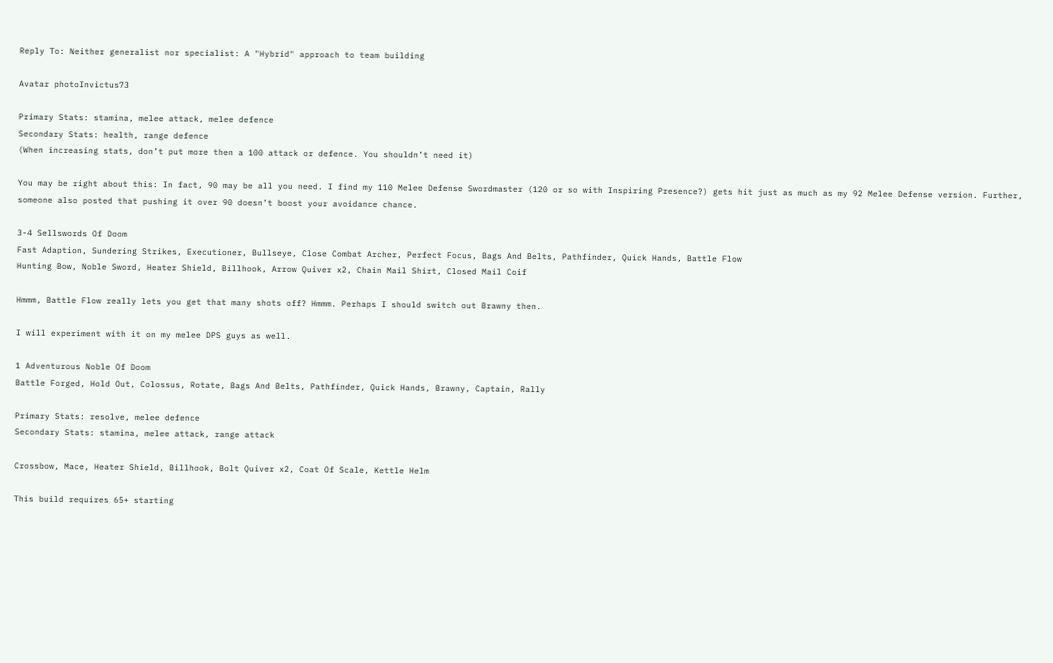Reply To: Neither generalist nor specialist: A "Hybrid" approach to team building

Avatar photoInvictus73

Primary Stats: stamina, melee attack, melee defence
Secondary Stats: health, range defence
(When increasing stats, don’t put more then a 100 attack or defence. You shouldn’t need it)

You may be right about this: In fact, 90 may be all you need. I find my 110 Melee Defense Swordmaster (120 or so with Inspiring Presence?) gets hit just as much as my 92 Melee Defense version. Further, someone also posted that pushing it over 90 doesn’t boost your avoidance chance.

3-4 Sellswords Of Doom
Fast Adaption, Sundering Strikes, Executioner, Bullseye, Close Combat Archer, Perfect Focus, Bags And Belts, Pathfinder, Quick Hands, Battle Flow
Hunting Bow, Noble Sword, Heater Shield, Billhook, Arrow Quiver x2, Chain Mail Shirt, Closed Mail Coif

Hmmm, Battle Flow really lets you get that many shots off? Hmmm. Perhaps I should switch out Brawny then.

I will experiment with it on my melee DPS guys as well.

1 Adventurous Noble Of Doom
Battle Forged, Hold Out, Colossus, Rotate, Bags And Belts, Pathfinder, Quick Hands, Brawny, Captain, Rally

Primary Stats: resolve, melee defence
Secondary Stats: stamina, melee attack, range attack

Crossbow, Mace, Heater Shield, Billhook, Bolt Quiver x2, Coat Of Scale, Kettle Helm

This build requires 65+ starting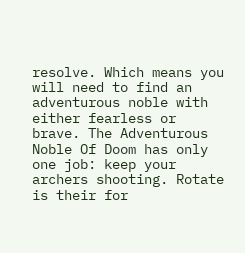resolve. Which means you will need to find an adventurous noble with either fearless or brave. The Adventurous Noble Of Doom has only one job: keep your archers shooting. Rotate is their for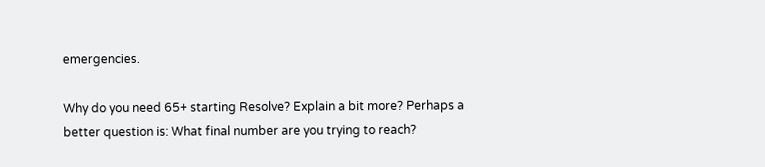emergencies.

Why do you need 65+ starting Resolve? Explain a bit more? Perhaps a better question is: What final number are you trying to reach?